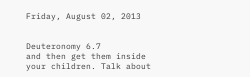Friday, August 02, 2013


Deuteronomy 6.7
and then get them inside your children. Talk about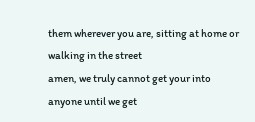them wherever you are, sitting at home or walking in the street
amen, we truly cannot get your into anyone until we get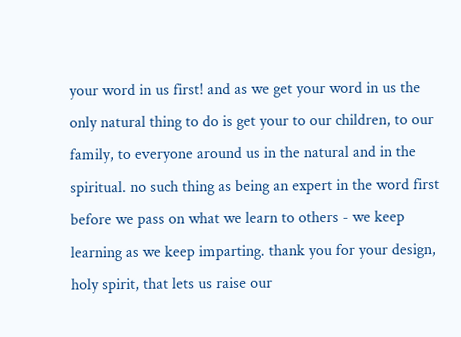your word in us first! and as we get your word in us the only natural thing to do is get your to our children, to our family, to everyone around us in the natural and in the spiritual. no such thing as being an expert in the word first before we pass on what we learn to others - we keep learning as we keep imparting. thank you for your design, holy spirit, that lets us raise our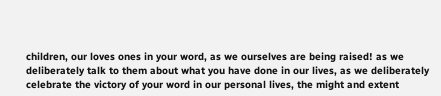children, our loves ones in your word, as we ourselves are being raised! as we deliberately talk to them about what you have done in our lives, as we deliberately celebrate the victory of your word in our personal lives, the might and extent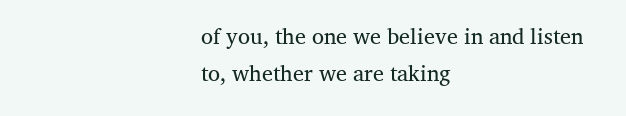of you, the one we believe in and listen to, whether we are taking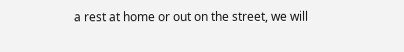a rest at home or out on the street, we will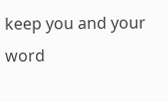keep you and your word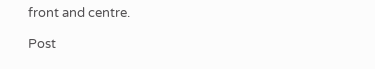front and centre.

Post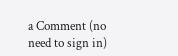a Comment (no need to sign in)